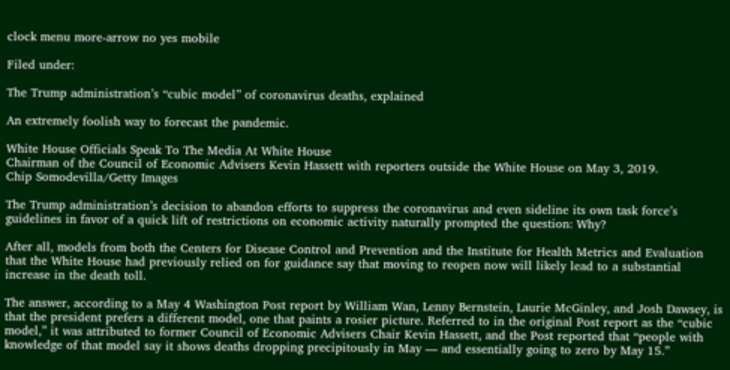clock menu more-arrow no yes mobile

Filed under:

The Trump administration’s “cubic model” of coronavirus deaths, explained

An extremely foolish way to forecast the pandemic.

White House Officials Speak To The Media At White House
Chairman of the Council of Economic Advisers Kevin Hassett with reporters outside the White House on May 3, 2019.
Chip Somodevilla/Getty Images

The Trump administration’s decision to abandon efforts to suppress the coronavirus and even sideline its own task force’s guidelines in favor of a quick lift of restrictions on economic activity naturally prompted the question: Why?

After all, models from both the Centers for Disease Control and Prevention and the Institute for Health Metrics and Evaluation that the White House had previously relied on for guidance say that moving to reopen now will likely lead to a substantial increase in the death toll.

The answer, according to a May 4 Washington Post report by William Wan, Lenny Bernstein, Laurie McGinley, and Josh Dawsey, is that the president prefers a different model, one that paints a rosier picture. Referred to in the original Post report as the “cubic model,” it was attributed to former Council of Economic Advisers Chair Kevin Hassett, and the Post reported that “people with knowledge of that model say it shows deaths dropping precipitously in May — and essentially going to zero by May 15.”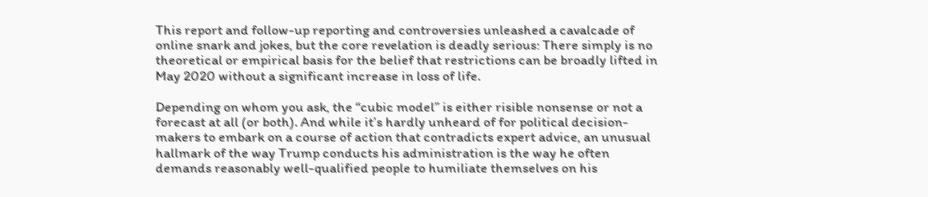This report and follow-up reporting and controversies unleashed a cavalcade of online snark and jokes, but the core revelation is deadly serious: There simply is no theoretical or empirical basis for the belief that restrictions can be broadly lifted in May 2020 without a significant increase in loss of life.

Depending on whom you ask, the “cubic model” is either risible nonsense or not a forecast at all (or both). And while it’s hardly unheard of for political decision-makers to embark on a course of action that contradicts expert advice, an unusual hallmark of the way Trump conducts his administration is the way he often demands reasonably well-qualified people to humiliate themselves on his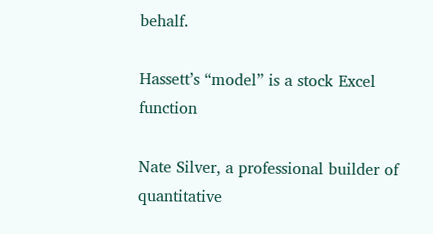behalf.

Hassett’s “model” is a stock Excel function

Nate Silver, a professional builder of quantitative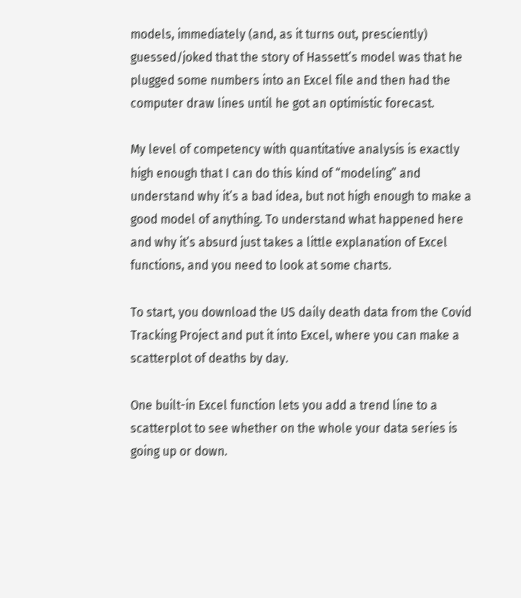models, immediately (and, as it turns out, presciently) guessed/joked that the story of Hassett’s model was that he plugged some numbers into an Excel file and then had the computer draw lines until he got an optimistic forecast.

My level of competency with quantitative analysis is exactly high enough that I can do this kind of “modeling” and understand why it’s a bad idea, but not high enough to make a good model of anything. To understand what happened here and why it’s absurd just takes a little explanation of Excel functions, and you need to look at some charts.

To start, you download the US daily death data from the Covid Tracking Project and put it into Excel, where you can make a scatterplot of deaths by day.

One built-in Excel function lets you add a trend line to a scatterplot to see whether on the whole your data series is going up or down.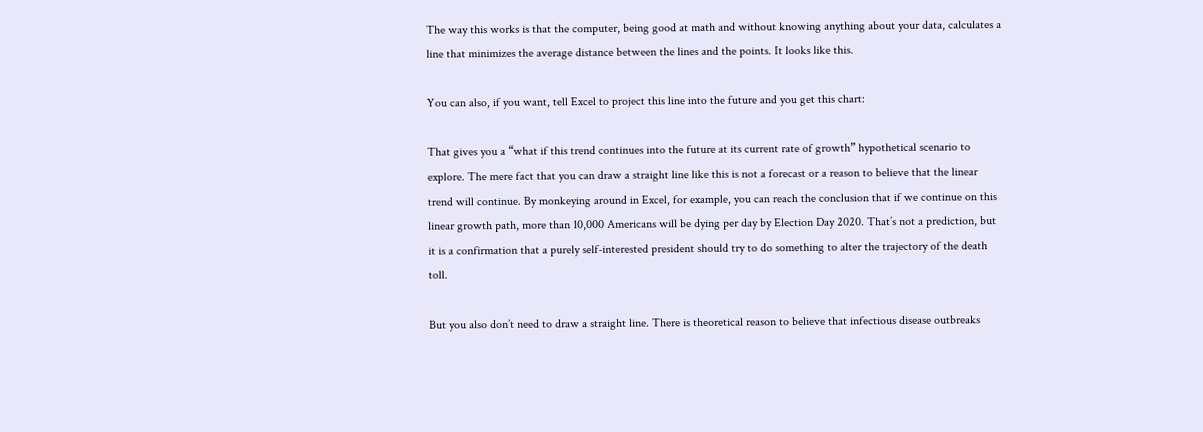The way this works is that the computer, being good at math and without knowing anything about your data, calculates a line that minimizes the average distance between the lines and the points. It looks like this.

You can also, if you want, tell Excel to project this line into the future and you get this chart:

That gives you a “what if this trend continues into the future at its current rate of growth” hypothetical scenario to explore. The mere fact that you can draw a straight line like this is not a forecast or a reason to believe that the linear trend will continue. By monkeying around in Excel, for example, you can reach the conclusion that if we continue on this linear growth path, more than 10,000 Americans will be dying per day by Election Day 2020. That’s not a prediction, but it is a confirmation that a purely self-interested president should try to do something to alter the trajectory of the death toll.

But you also don’t need to draw a straight line. There is theoretical reason to believe that infectious disease outbreaks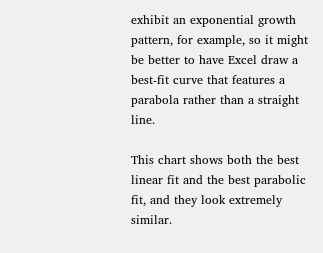exhibit an exponential growth pattern, for example, so it might be better to have Excel draw a best-fit curve that features a parabola rather than a straight line.

This chart shows both the best linear fit and the best parabolic fit, and they look extremely similar.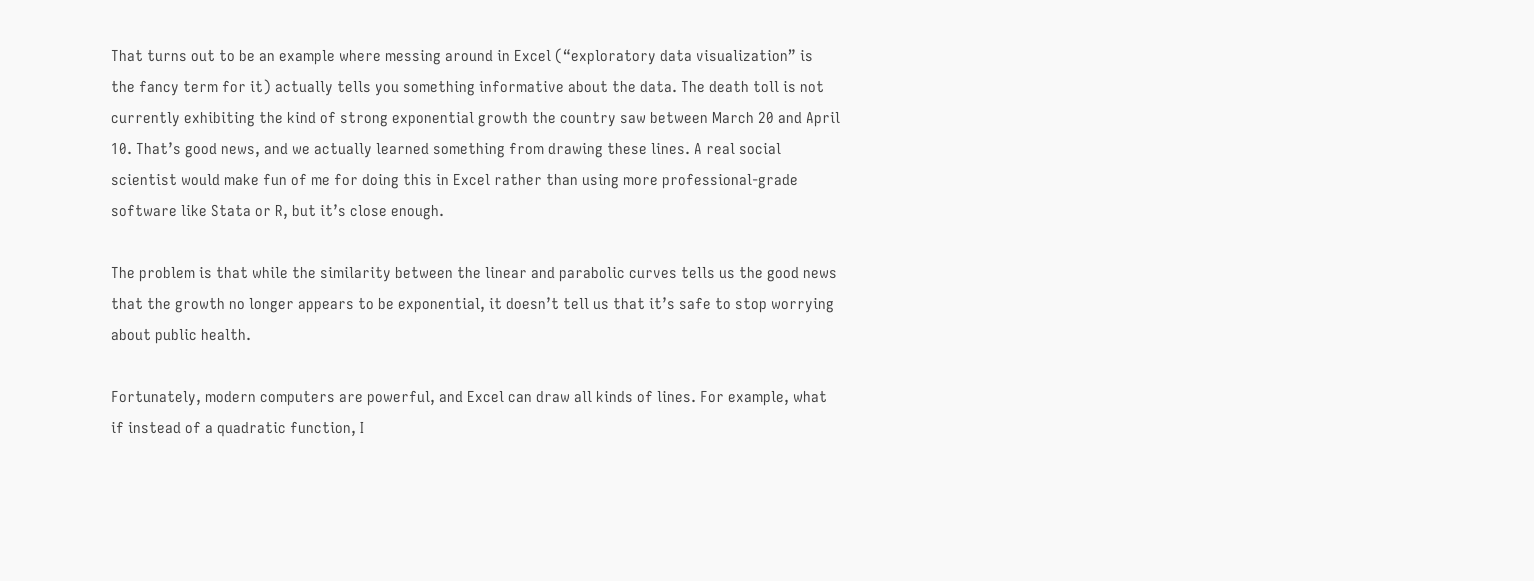That turns out to be an example where messing around in Excel (“exploratory data visualization” is the fancy term for it) actually tells you something informative about the data. The death toll is not currently exhibiting the kind of strong exponential growth the country saw between March 20 and April 10. That’s good news, and we actually learned something from drawing these lines. A real social scientist would make fun of me for doing this in Excel rather than using more professional-grade software like Stata or R, but it’s close enough.

The problem is that while the similarity between the linear and parabolic curves tells us the good news that the growth no longer appears to be exponential, it doesn’t tell us that it’s safe to stop worrying about public health.

Fortunately, modern computers are powerful, and Excel can draw all kinds of lines. For example, what if instead of a quadratic function, I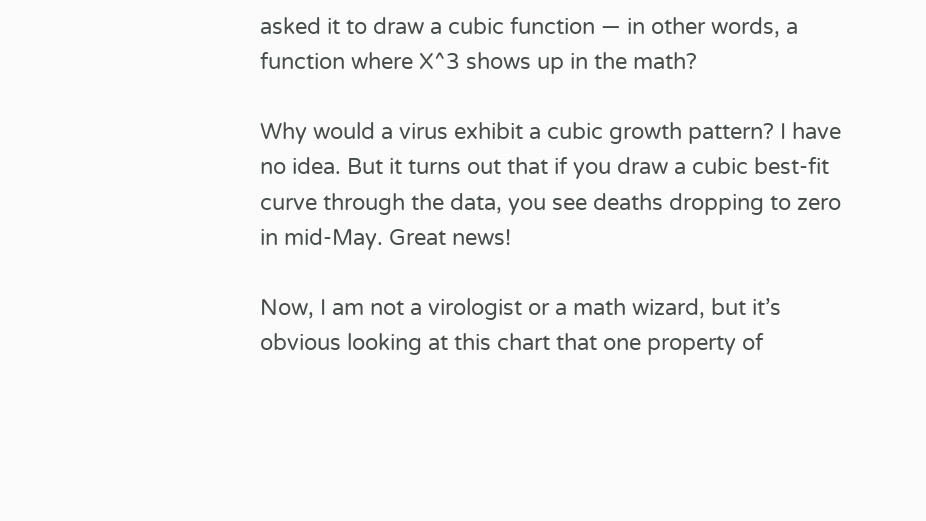asked it to draw a cubic function — in other words, a function where X^3 shows up in the math?

Why would a virus exhibit a cubic growth pattern? I have no idea. But it turns out that if you draw a cubic best-fit curve through the data, you see deaths dropping to zero in mid-May. Great news!

Now, I am not a virologist or a math wizard, but it’s obvious looking at this chart that one property of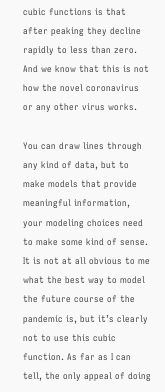cubic functions is that after peaking they decline rapidly to less than zero. And we know that this is not how the novel coronavirus or any other virus works.

You can draw lines through any kind of data, but to make models that provide meaningful information, your modeling choices need to make some kind of sense. It is not at all obvious to me what the best way to model the future course of the pandemic is, but it’s clearly not to use this cubic function. As far as I can tell, the only appeal of doing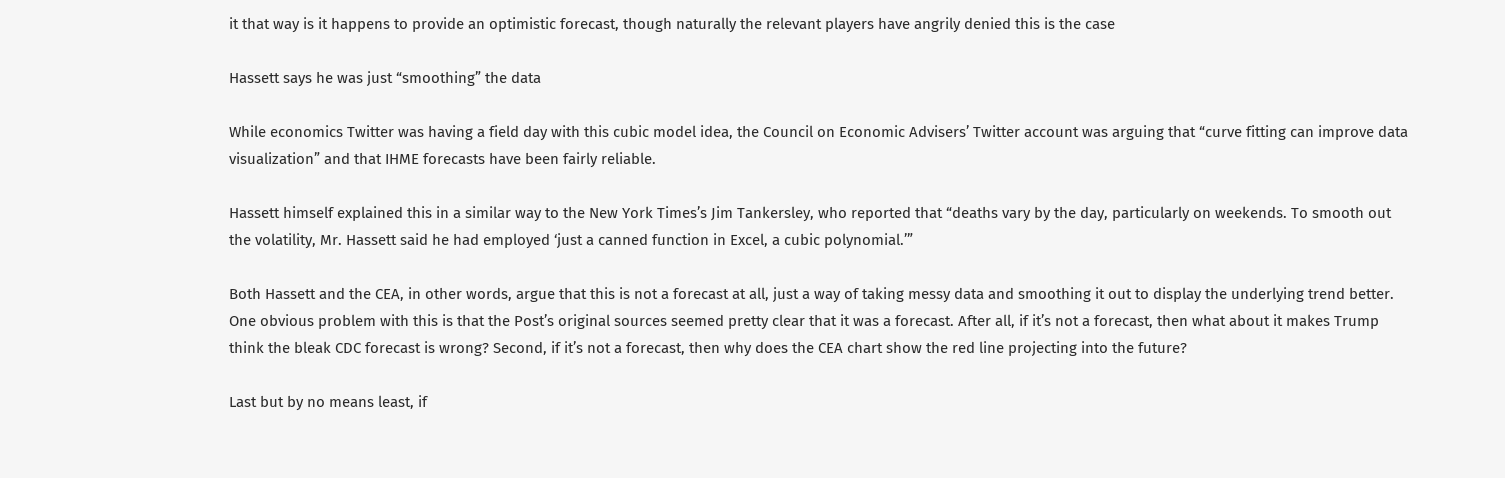it that way is it happens to provide an optimistic forecast, though naturally the relevant players have angrily denied this is the case

Hassett says he was just “smoothing” the data

While economics Twitter was having a field day with this cubic model idea, the Council on Economic Advisers’ Twitter account was arguing that “curve fitting can improve data visualization” and that IHME forecasts have been fairly reliable.

Hassett himself explained this in a similar way to the New York Times’s Jim Tankersley, who reported that “deaths vary by the day, particularly on weekends. To smooth out the volatility, Mr. Hassett said he had employed ‘just a canned function in Excel, a cubic polynomial.’”

Both Hassett and the CEA, in other words, argue that this is not a forecast at all, just a way of taking messy data and smoothing it out to display the underlying trend better. One obvious problem with this is that the Post’s original sources seemed pretty clear that it was a forecast. After all, if it’s not a forecast, then what about it makes Trump think the bleak CDC forecast is wrong? Second, if it’s not a forecast, then why does the CEA chart show the red line projecting into the future?

Last but by no means least, if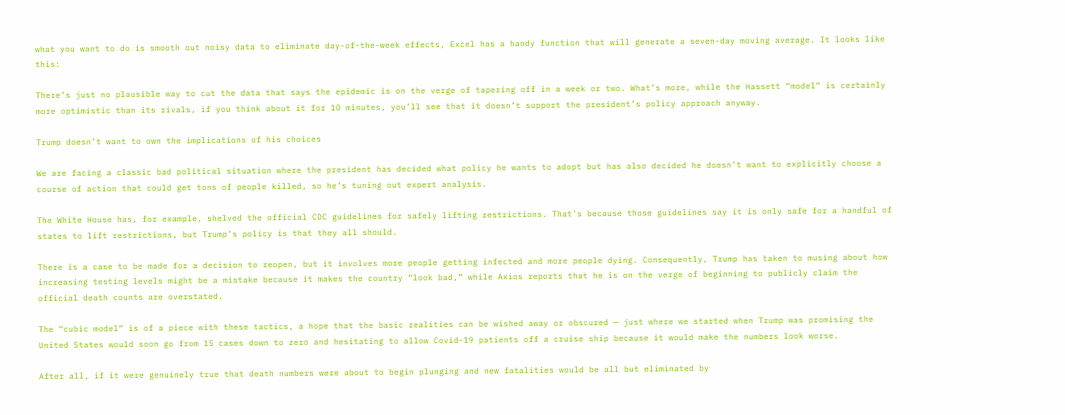what you want to do is smooth out noisy data to eliminate day-of-the-week effects, Excel has a handy function that will generate a seven-day moving average. It looks like this:

There’s just no plausible way to cut the data that says the epidemic is on the verge of tapering off in a week or two. What’s more, while the Hassett “model” is certainly more optimistic than its rivals, if you think about it for 10 minutes, you’ll see that it doesn’t support the president’s policy approach anyway.

Trump doesn’t want to own the implications of his choices

We are facing a classic bad political situation where the president has decided what policy he wants to adopt but has also decided he doesn’t want to explicitly choose a course of action that could get tons of people killed, so he’s tuning out expert analysis.

The White House has, for example, shelved the official CDC guidelines for safely lifting restrictions. That’s because those guidelines say it is only safe for a handful of states to lift restrictions, but Trump’s policy is that they all should.

There is a case to be made for a decision to reopen, but it involves more people getting infected and more people dying. Consequently, Trump has taken to musing about how increasing testing levels might be a mistake because it makes the country “look bad,” while Axios reports that he is on the verge of beginning to publicly claim the official death counts are overstated.

The “cubic model” is of a piece with these tactics, a hope that the basic realities can be wished away or obscured — just where we started when Trump was promising the United States would soon go from 15 cases down to zero and hesitating to allow Covid-19 patients off a cruise ship because it would make the numbers look worse.

After all, if it were genuinely true that death numbers were about to begin plunging and new fatalities would be all but eliminated by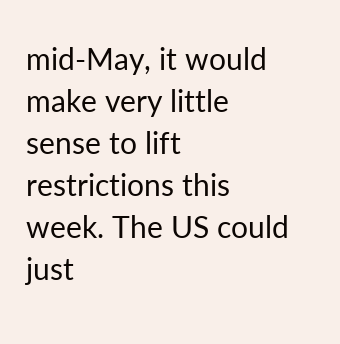mid-May, it would make very little sense to lift restrictions this week. The US could just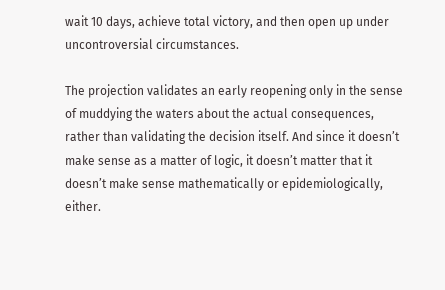wait 10 days, achieve total victory, and then open up under uncontroversial circumstances.

The projection validates an early reopening only in the sense of muddying the waters about the actual consequences, rather than validating the decision itself. And since it doesn’t make sense as a matter of logic, it doesn’t matter that it doesn’t make sense mathematically or epidemiologically, either.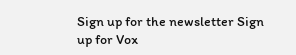Sign up for the newsletter Sign up for Vox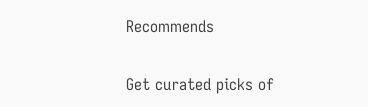Recommends

Get curated picks of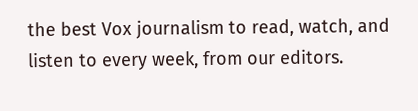the best Vox journalism to read, watch, and listen to every week, from our editors.